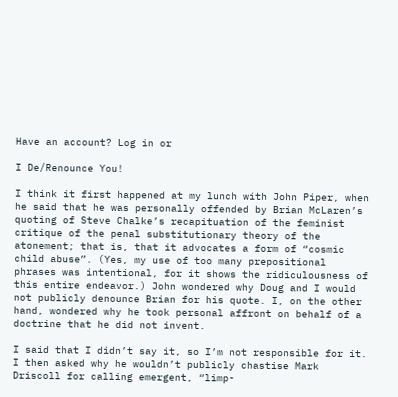Have an account? Log in or

I De/Renounce You!

I think it first happened at my lunch with John Piper, when he said that he was personally offended by Brian McLaren’s quoting of Steve Chalke’s recapituation of the feminist critique of the penal substitutionary theory of the atonement; that is, that it advocates a form of “cosmic child abuse”. (Yes, my use of too many prepositional phrases was intentional, for it shows the ridiculousness of this entire endeavor.) John wondered why Doug and I would not publicly denounce Brian for his quote. I, on the other hand, wondered why he took personal affront on behalf of a doctrine that he did not invent.

I said that I didn’t say it, so I’m not responsible for it. I then asked why he wouldn’t publicly chastise Mark Driscoll for calling emergent, “limp-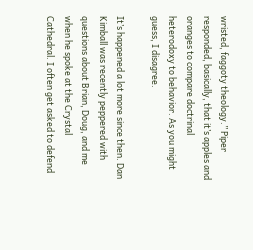wristed, faggoty theology.” Piper responded, basically, that it’s apples and oranges to compare doctrinal heterodoxy to behavior. As you might guess, I disagree.

It’s happened a lot more since then. Dan Kimball was recently peppered with questions about Brian, Doug, and me when he spoke at the Crystal Cathedral. I often get asked to defend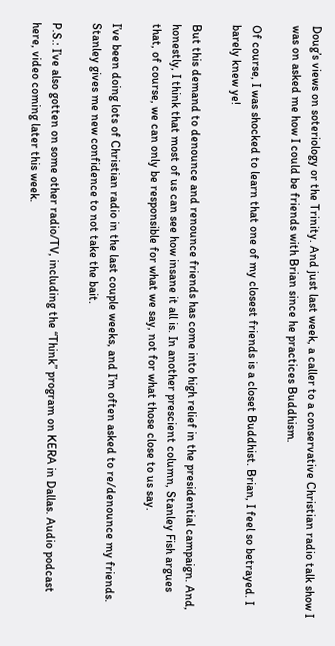Doug’s views on soteriology or the Trinity. And just last week, a caller to a conservative Christian radio talk show I was on asked me how I could be friends with Brian since he practices Buddhism.

Of course, I was shocked to learn that one of my closest friends is a closet Buddhist. Brian, I feel so betrayed. I barely knew ye!

But this demand to denounce and renounce friends has come into high relief in the presidential campaign. And, honestly, I think that most of us can see how insane it all is. In another prescient column, Stanley Fish argues that, of course, we can only be responsible for what we say, not for what those close to us say.

I’ve been doing lots of Christian radio in the last couple weeks, and I’m often asked to re/denounce my friends. Stanley gives me new confidence to not take the bait.

P.S.: I’ve also gotten on some other radio/TV, including the “Think” program on KERA in Dallas. Audio podcast here, video coming later this week.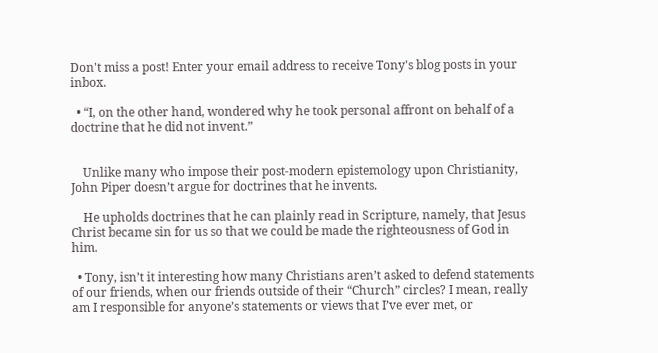Don't miss a post! Enter your email address to receive Tony's blog posts in your inbox.

  • “I, on the other hand, wondered why he took personal affront on behalf of a doctrine that he did not invent.”


    Unlike many who impose their post-modern epistemology upon Christianity, John Piper doesn’t argue for doctrines that he invents.

    He upholds doctrines that he can plainly read in Scripture, namely, that Jesus Christ became sin for us so that we could be made the righteousness of God in him.

  • Tony, isn’t it interesting how many Christians aren’t asked to defend statements of our friends, when our friends outside of their “Church” circles? I mean, really am I responsible for anyone’s statements or views that I’ve ever met, or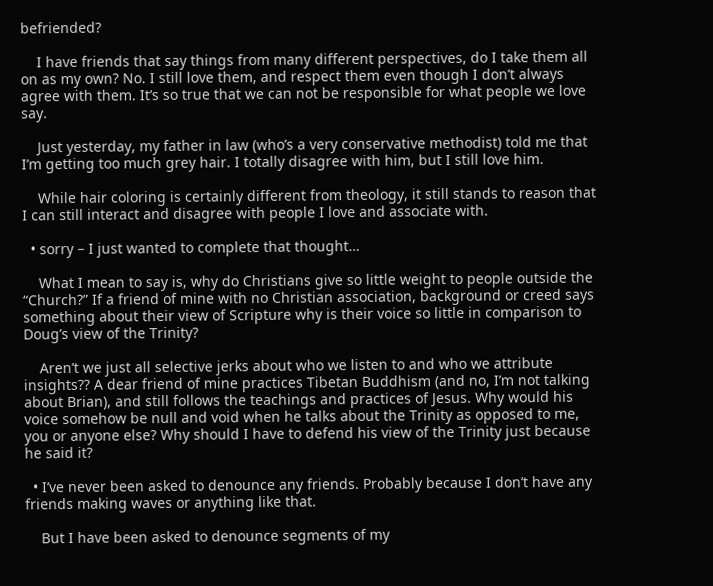befriended?

    I have friends that say things from many different perspectives, do I take them all on as my own? No. I still love them, and respect them even though I don’t always agree with them. It’s so true that we can not be responsible for what people we love say.

    Just yesterday, my father in law (who’s a very conservative methodist) told me that I’m getting too much grey hair. I totally disagree with him, but I still love him.

    While hair coloring is certainly different from theology, it still stands to reason that I can still interact and disagree with people I love and associate with.

  • sorry – I just wanted to complete that thought…

    What I mean to say is, why do Christians give so little weight to people outside the “Church?” If a friend of mine with no Christian association, background or creed says something about their view of Scripture why is their voice so little in comparison to Doug’s view of the Trinity?

    Aren’t we just all selective jerks about who we listen to and who we attribute insights?? A dear friend of mine practices Tibetan Buddhism (and no, I’m not talking about Brian), and still follows the teachings and practices of Jesus. Why would his voice somehow be null and void when he talks about the Trinity as opposed to me, you or anyone else? Why should I have to defend his view of the Trinity just because he said it?

  • I’ve never been asked to denounce any friends. Probably because I don’t have any friends making waves or anything like that.

    But I have been asked to denounce segments of my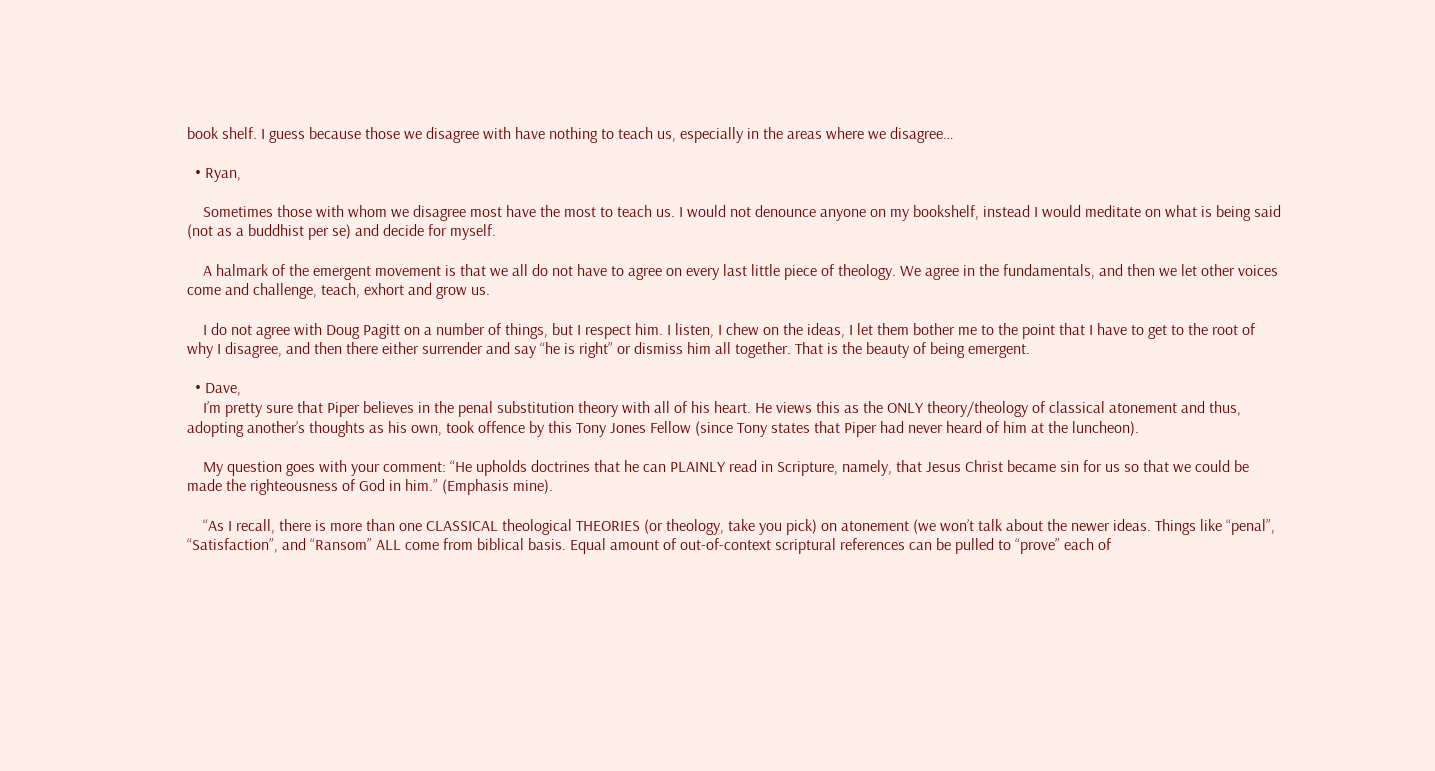book shelf. I guess because those we disagree with have nothing to teach us, especially in the areas where we disagree…

  • Ryan,

    Sometimes those with whom we disagree most have the most to teach us. I would not denounce anyone on my bookshelf, instead I would meditate on what is being said (not as a buddhist per se) and decide for myself.

    A halmark of the emergent movement is that we all do not have to agree on every last little piece of theology. We agree in the fundamentals, and then we let other voices come and challenge, teach, exhort and grow us.

    I do not agree with Doug Pagitt on a number of things, but I respect him. I listen, I chew on the ideas, I let them bother me to the point that I have to get to the root of why I disagree, and then there either surrender and say “he is right” or dismiss him all together. That is the beauty of being emergent.

  • Dave,
    I’m pretty sure that Piper believes in the penal substitution theory with all of his heart. He views this as the ONLY theory/theology of classical atonement and thus, adopting another’s thoughts as his own, took offence by this Tony Jones Fellow (since Tony states that Piper had never heard of him at the luncheon).

    My question goes with your comment: “He upholds doctrines that he can PLAINLY read in Scripture, namely, that Jesus Christ became sin for us so that we could be made the righteousness of God in him.” (Emphasis mine).

    “As I recall, there is more than one CLASSICAL theological THEORIES (or theology, take you pick) on atonement (we won’t talk about the newer ideas. Things like “penal”, “Satisfaction”, and “Ransom” ALL come from biblical basis. Equal amount of out-of-context scriptural references can be pulled to “prove” each of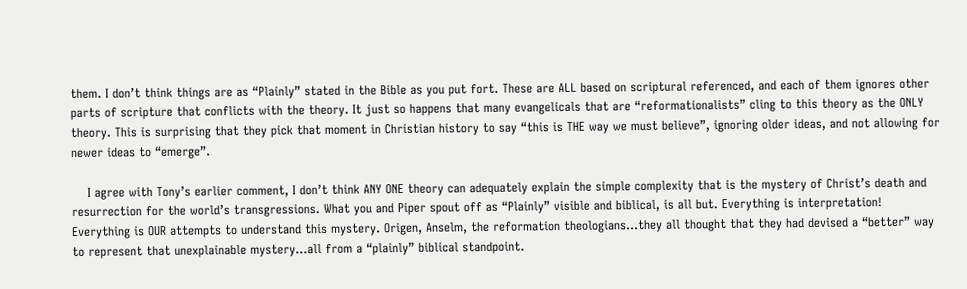them. I don’t think things are as “Plainly” stated in the Bible as you put fort. These are ALL based on scriptural referenced, and each of them ignores other parts of scripture that conflicts with the theory. It just so happens that many evangelicals that are “reformationalists” cling to this theory as the ONLY theory. This is surprising that they pick that moment in Christian history to say “this is THE way we must believe”, ignoring older ideas, and not allowing for newer ideas to “emerge”.

    I agree with Tony’s earlier comment, I don’t think ANY ONE theory can adequately explain the simple complexity that is the mystery of Christ’s death and resurrection for the world’s transgressions. What you and Piper spout off as “Plainly” visible and biblical, is all but. Everything is interpretation! Everything is OUR attempts to understand this mystery. Origen, Anselm, the reformation theologians…they all thought that they had devised a “better” way to represent that unexplainable mystery…all from a “plainly” biblical standpoint.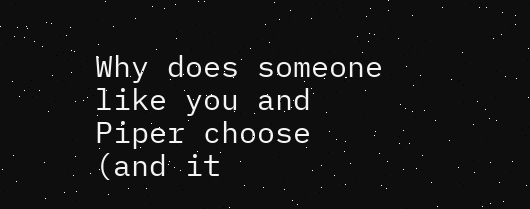Why does someone like you and Piper choose (and it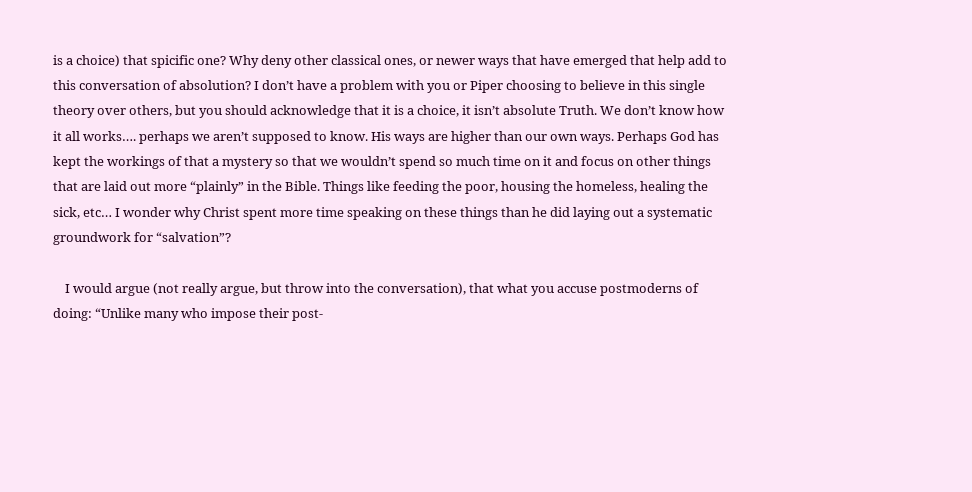is a choice) that spicific one? Why deny other classical ones, or newer ways that have emerged that help add to this conversation of absolution? I don’t have a problem with you or Piper choosing to believe in this single theory over others, but you should acknowledge that it is a choice, it isn’t absolute Truth. We don’t know how it all works…. perhaps we aren’t supposed to know. His ways are higher than our own ways. Perhaps God has kept the workings of that a mystery so that we wouldn’t spend so much time on it and focus on other things that are laid out more “plainly” in the Bible. Things like feeding the poor, housing the homeless, healing the sick, etc… I wonder why Christ spent more time speaking on these things than he did laying out a systematic groundwork for “salvation”?

    I would argue (not really argue, but throw into the conversation), that what you accuse postmoderns of doing: “Unlike many who impose their post-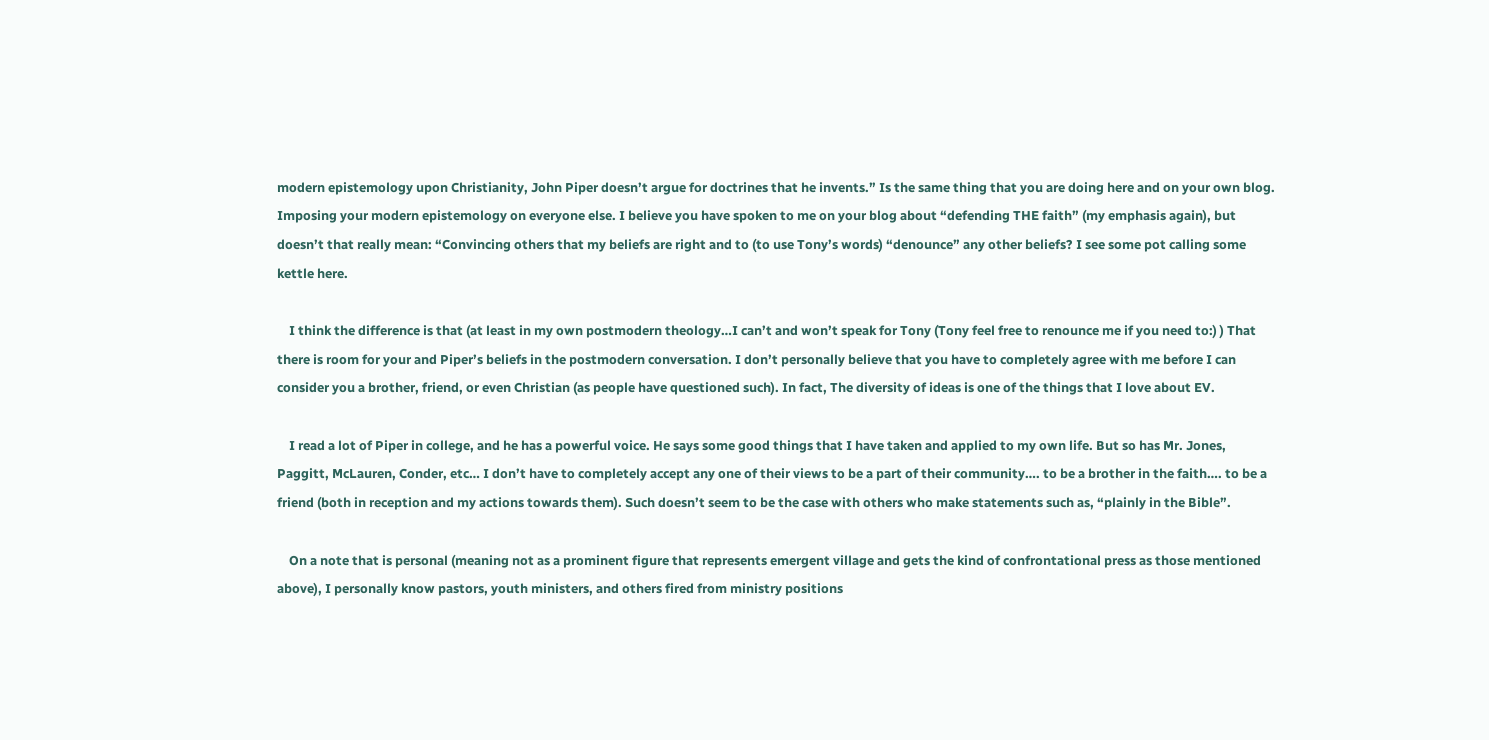modern epistemology upon Christianity, John Piper doesn’t argue for doctrines that he invents.” Is the same thing that you are doing here and on your own blog. Imposing your modern epistemology on everyone else. I believe you have spoken to me on your blog about “defending THE faith” (my emphasis again), but doesn’t that really mean: “Convincing others that my beliefs are right and to (to use Tony’s words) “denounce” any other beliefs? I see some pot calling some kettle here.

    I think the difference is that (at least in my own postmodern theology…I can’t and won’t speak for Tony (Tony feel free to renounce me if you need to:) ) That there is room for your and Piper’s beliefs in the postmodern conversation. I don’t personally believe that you have to completely agree with me before I can consider you a brother, friend, or even Christian (as people have questioned such). In fact, The diversity of ideas is one of the things that I love about EV.

    I read a lot of Piper in college, and he has a powerful voice. He says some good things that I have taken and applied to my own life. But so has Mr. Jones, Paggitt, McLauren, Conder, etc… I don’t have to completely accept any one of their views to be a part of their community…. to be a brother in the faith…. to be a friend (both in reception and my actions towards them). Such doesn’t seem to be the case with others who make statements such as, “plainly in the Bible”.

    On a note that is personal (meaning not as a prominent figure that represents emergent village and gets the kind of confrontational press as those mentioned above), I personally know pastors, youth ministers, and others fired from ministry positions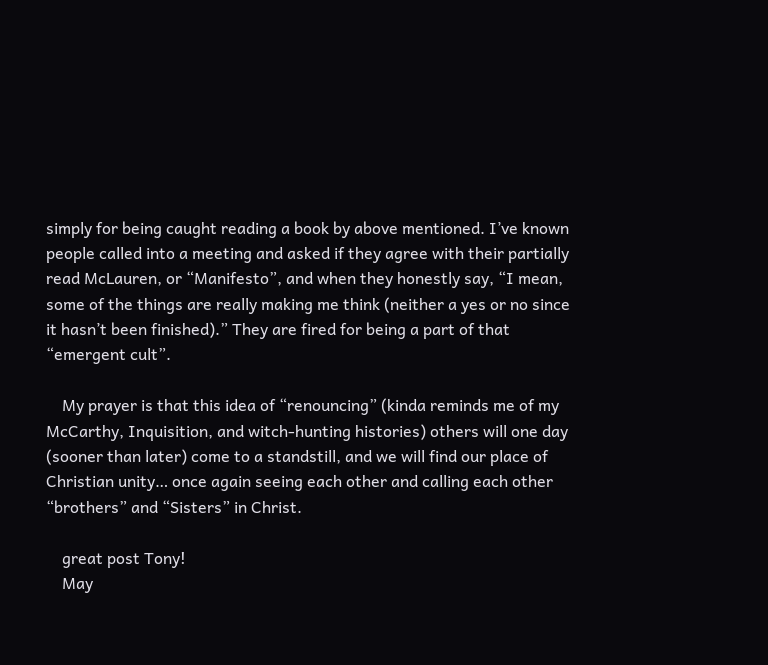simply for being caught reading a book by above mentioned. I’ve known people called into a meeting and asked if they agree with their partially read McLauren, or “Manifesto”, and when they honestly say, “I mean, some of the things are really making me think (neither a yes or no since it hasn’t been finished).” They are fired for being a part of that “emergent cult”.

    My prayer is that this idea of “renouncing” (kinda reminds me of my McCarthy, Inquisition, and witch-hunting histories) others will one day (sooner than later) come to a standstill, and we will find our place of Christian unity… once again seeing each other and calling each other “brothers” and “Sisters” in Christ.

    great post Tony!
    May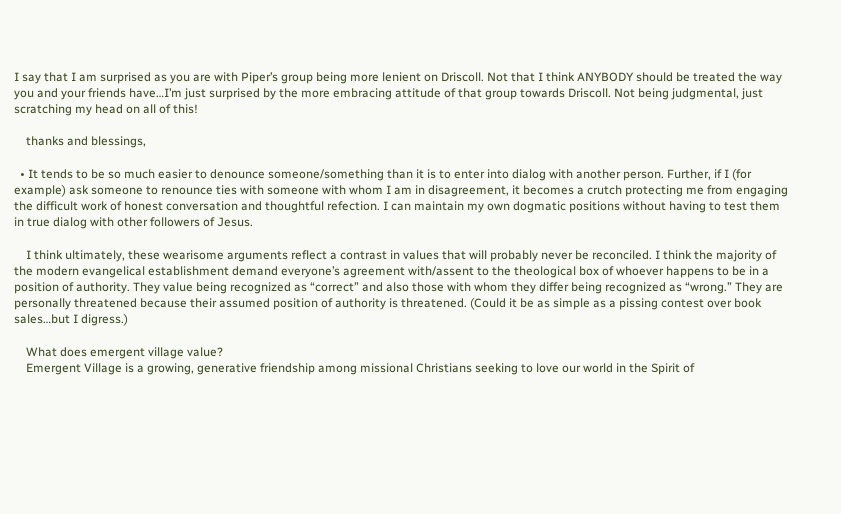I say that I am surprised as you are with Piper’s group being more lenient on Driscoll. Not that I think ANYBODY should be treated the way you and your friends have…I’m just surprised by the more embracing attitude of that group towards Driscoll. Not being judgmental, just scratching my head on all of this!

    thanks and blessings,

  • It tends to be so much easier to denounce someone/something than it is to enter into dialog with another person. Further, if I (for example) ask someone to renounce ties with someone with whom I am in disagreement, it becomes a crutch protecting me from engaging the difficult work of honest conversation and thoughtful refection. I can maintain my own dogmatic positions without having to test them in true dialog with other followers of Jesus.

    I think ultimately, these wearisome arguments reflect a contrast in values that will probably never be reconciled. I think the majority of the modern evangelical establishment demand everyone’s agreement with/assent to the theological box of whoever happens to be in a position of authority. They value being recognized as “correct” and also those with whom they differ being recognized as “wrong.” They are personally threatened because their assumed position of authority is threatened. (Could it be as simple as a pissing contest over book sales…but I digress.)

    What does emergent village value?
    Emergent Village is a growing, generative friendship among missional Christians seeking to love our world in the Spirit of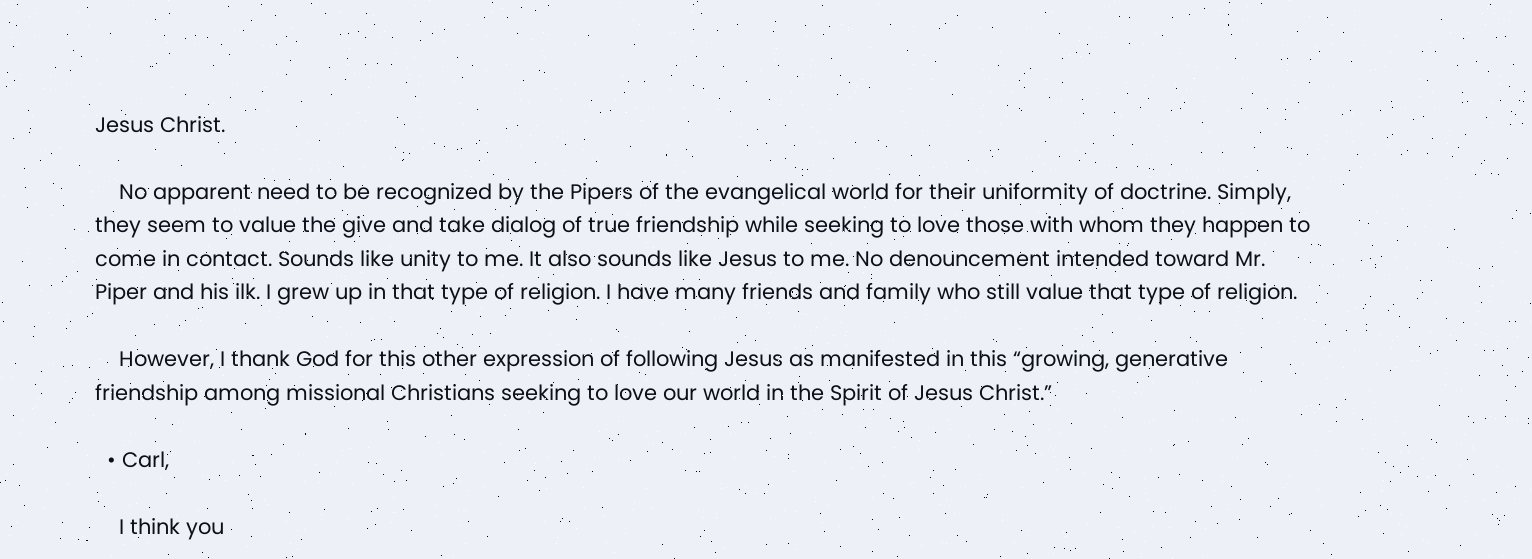Jesus Christ.

    No apparent need to be recognized by the Pipers of the evangelical world for their uniformity of doctrine. Simply, they seem to value the give and take dialog of true friendship while seeking to love those with whom they happen to come in contact. Sounds like unity to me. It also sounds like Jesus to me. No denouncement intended toward Mr. Piper and his ilk. I grew up in that type of religion. I have many friends and family who still value that type of religion.

    However, I thank God for this other expression of following Jesus as manifested in this “growing, generative friendship among missional Christians seeking to love our world in the Spirit of Jesus Christ.”

  • Carl,

    I think you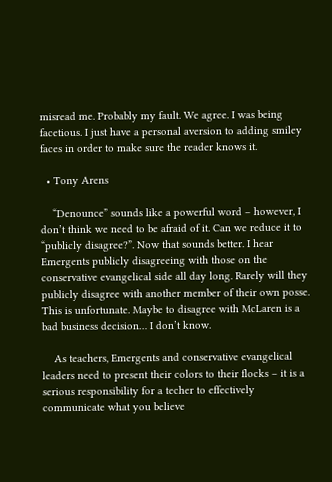misread me. Probably my fault. We agree. I was being facetious. I just have a personal aversion to adding smiley faces in order to make sure the reader knows it.

  • Tony Arens

    “Denounce” sounds like a powerful word – however, I don’t think we need to be afraid of it. Can we reduce it to “publicly disagree?”. Now that sounds better. I hear Emergents publicly disagreeing with those on the conservative evangelical side all day long. Rarely will they publicly disagree with another member of their own posse. This is unfortunate. Maybe to disagree with McLaren is a bad business decision… I don’t know.

    As teachers, Emergents and conservative evangelical leaders need to present their colors to their flocks – it is a serious responsibility for a techer to effectively communicate what you believe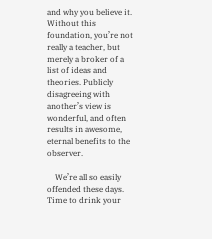and why you believe it. Without this foundation, you’re not really a teacher, but merely a broker of a list of ideas and theories. Publicly disagreeing with another’s view is wonderful, and often results in awesome, eternal benefits to the observer.

    We’re all so easily offended these days. Time to drink your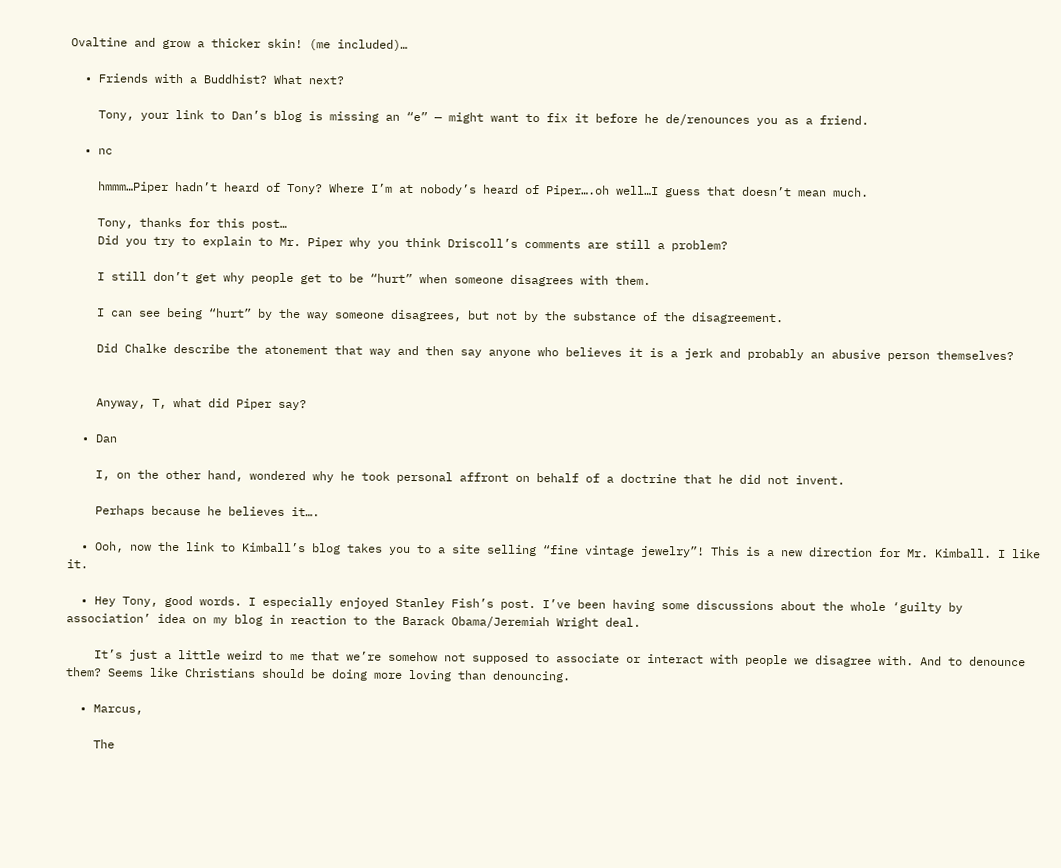Ovaltine and grow a thicker skin! (me included)…

  • Friends with a Buddhist? What next?

    Tony, your link to Dan’s blog is missing an “e” — might want to fix it before he de/renounces you as a friend.

  • nc

    hmmm…Piper hadn’t heard of Tony? Where I’m at nobody’s heard of Piper….oh well…I guess that doesn’t mean much.

    Tony, thanks for this post…
    Did you try to explain to Mr. Piper why you think Driscoll’s comments are still a problem?

    I still don’t get why people get to be “hurt” when someone disagrees with them.

    I can see being “hurt” by the way someone disagrees, but not by the substance of the disagreement.

    Did Chalke describe the atonement that way and then say anyone who believes it is a jerk and probably an abusive person themselves?


    Anyway, T, what did Piper say?

  • Dan

    I, on the other hand, wondered why he took personal affront on behalf of a doctrine that he did not invent.

    Perhaps because he believes it….

  • Ooh, now the link to Kimball’s blog takes you to a site selling “fine vintage jewelry”! This is a new direction for Mr. Kimball. I like it.

  • Hey Tony, good words. I especially enjoyed Stanley Fish’s post. I’ve been having some discussions about the whole ‘guilty by association’ idea on my blog in reaction to the Barack Obama/Jeremiah Wright deal.

    It’s just a little weird to me that we’re somehow not supposed to associate or interact with people we disagree with. And to denounce them? Seems like Christians should be doing more loving than denouncing.

  • Marcus,

    The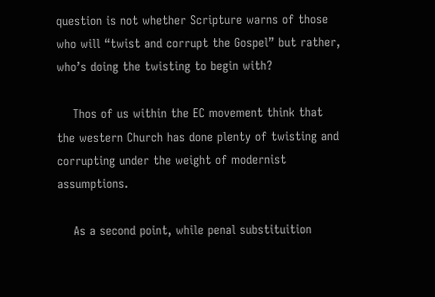question is not whether Scripture warns of those who will “twist and corrupt the Gospel” but rather, who’s doing the twisting to begin with?

    Thos of us within the EC movement think that the western Church has done plenty of twisting and corrupting under the weight of modernist assumptions.

    As a second point, while penal substituition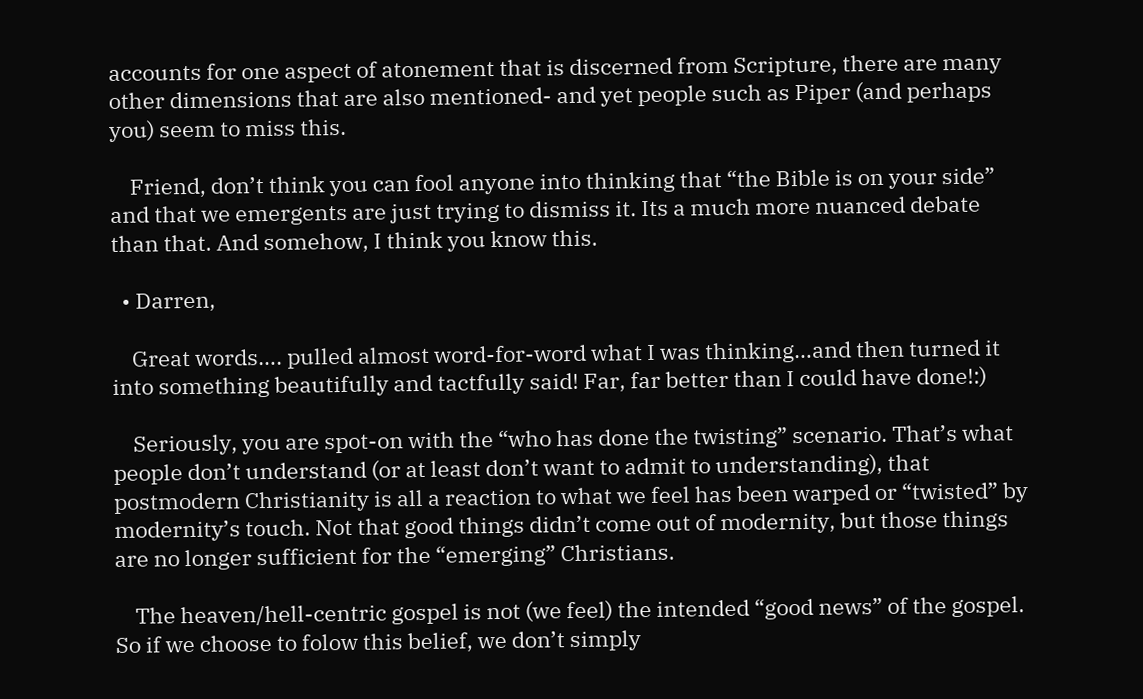accounts for one aspect of atonement that is discerned from Scripture, there are many other dimensions that are also mentioned- and yet people such as Piper (and perhaps you) seem to miss this.

    Friend, don’t think you can fool anyone into thinking that “the Bible is on your side” and that we emergents are just trying to dismiss it. Its a much more nuanced debate than that. And somehow, I think you know this.

  • Darren,

    Great words…. pulled almost word-for-word what I was thinking…and then turned it into something beautifully and tactfully said! Far, far better than I could have done!:)

    Seriously, you are spot-on with the “who has done the twisting” scenario. That’s what people don’t understand (or at least don’t want to admit to understanding), that postmodern Christianity is all a reaction to what we feel has been warped or “twisted” by modernity’s touch. Not that good things didn’t come out of modernity, but those things are no longer sufficient for the “emerging” Christians.

    The heaven/hell-centric gospel is not (we feel) the intended “good news” of the gospel. So if we choose to folow this belief, we don’t simply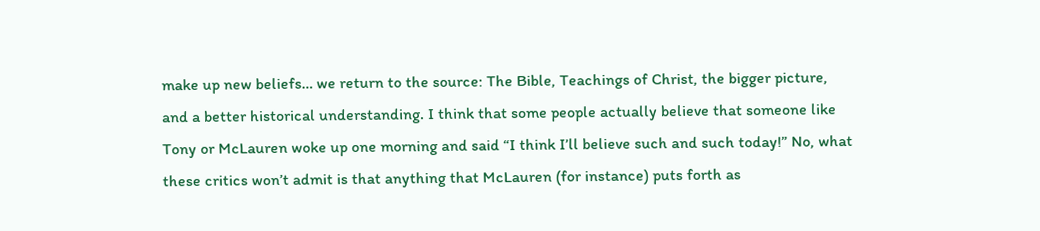make up new beliefs… we return to the source: The Bible, Teachings of Christ, the bigger picture, and a better historical understanding. I think that some people actually believe that someone like Tony or McLauren woke up one morning and said “I think I’ll believe such and such today!” No, what these critics won’t admit is that anything that McLauren (for instance) puts forth as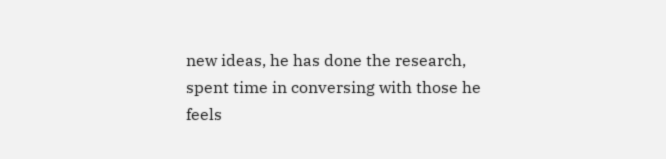new ideas, he has done the research, spent time in conversing with those he feels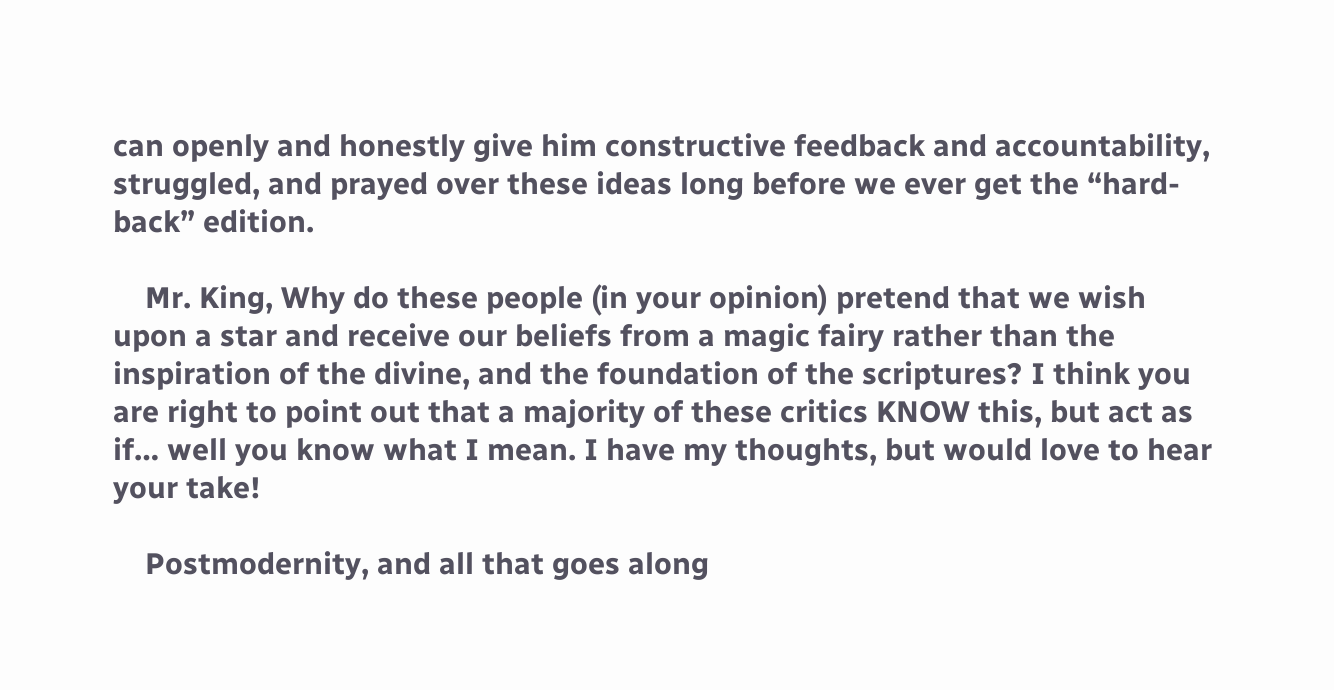can openly and honestly give him constructive feedback and accountability, struggled, and prayed over these ideas long before we ever get the “hard-back” edition.

    Mr. King, Why do these people (in your opinion) pretend that we wish upon a star and receive our beliefs from a magic fairy rather than the inspiration of the divine, and the foundation of the scriptures? I think you are right to point out that a majority of these critics KNOW this, but act as if… well you know what I mean. I have my thoughts, but would love to hear your take!

    Postmodernity, and all that goes along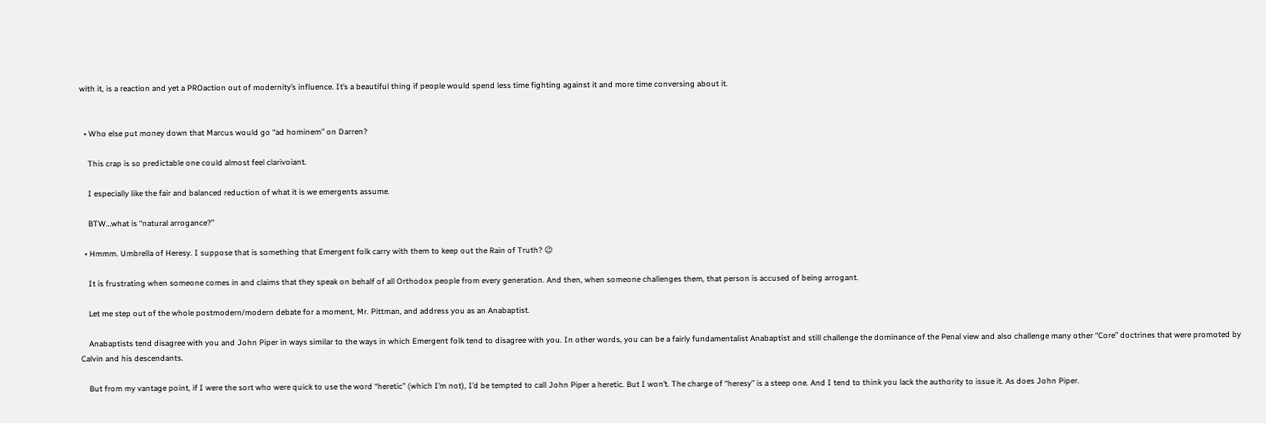with it, is a reaction and yet a PROaction out of modernity’s influence. It’s a beautiful thing if people would spend less time fighting against it and more time conversing about it.


  • Who else put money down that Marcus would go “ad hominem” on Darren?

    This crap is so predictable one could almost feel clarivoiant.

    I especially like the fair and balanced reduction of what it is we emergents assume.

    BTW…what is “natural arrogance?”

  • Hmmm. Umbrella of Heresy. I suppose that is something that Emergent folk carry with them to keep out the Rain of Truth? 😉

    It is frustrating when someone comes in and claims that they speak on behalf of all Orthodox people from every generation. And then, when someone challenges them, that person is accused of being arrogant.

    Let me step out of the whole postmodern/modern debate for a moment, Mr. Pittman, and address you as an Anabaptist.

    Anabaptists tend disagree with you and John Piper in ways similar to the ways in which Emergent folk tend to disagree with you. In other words, you can be a fairly fundamentalist Anabaptist and still challenge the dominance of the Penal view and also challenge many other “Core” doctrines that were promoted by Calvin and his descendants.

    But from my vantage point, if I were the sort who were quick to use the word “heretic” (which I’m not), I’d be tempted to call John Piper a heretic. But I won’t. The charge of “heresy” is a steep one. And I tend to think you lack the authority to issue it. As does John Piper.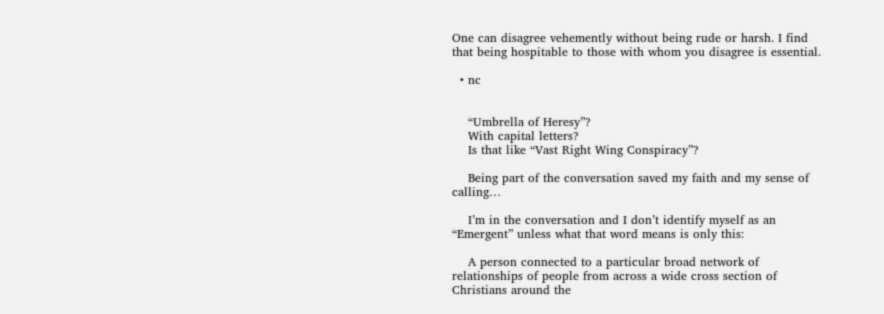One can disagree vehemently without being rude or harsh. I find that being hospitable to those with whom you disagree is essential.

  • nc


    “Umbrella of Heresy”?
    With capital letters?
    Is that like “Vast Right Wing Conspiracy”?

    Being part of the conversation saved my faith and my sense of calling…

    I’m in the conversation and I don’t identify myself as an “Emergent” unless what that word means is only this:

    A person connected to a particular broad network of relationships of people from across a wide cross section of Christians around the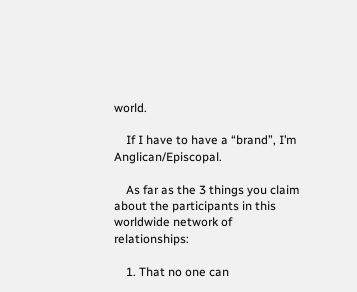world.

    If I have to have a “brand”, I’m Anglican/Episcopal.

    As far as the 3 things you claim about the participants in this worldwide network of relationships:

    1. That no one can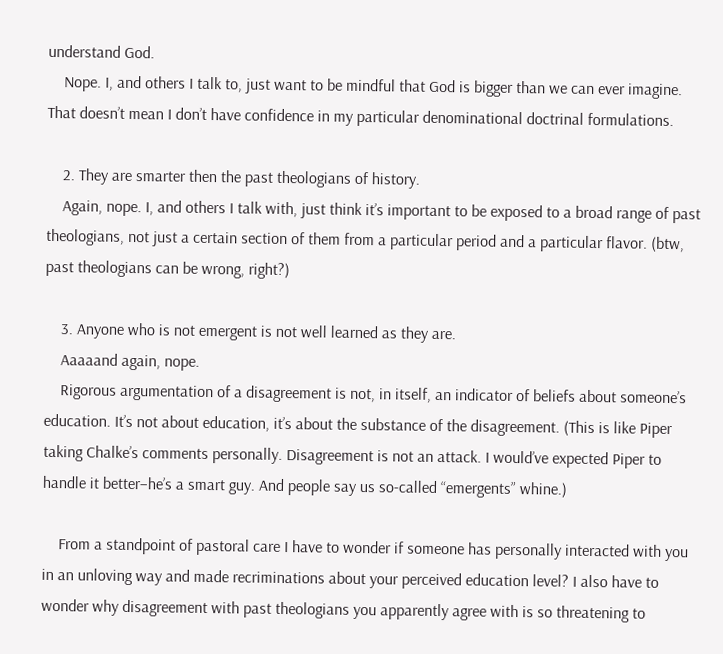understand God.
    Nope. I, and others I talk to, just want to be mindful that God is bigger than we can ever imagine. That doesn’t mean I don’t have confidence in my particular denominational doctrinal formulations.

    2. They are smarter then the past theologians of history.
    Again, nope. I, and others I talk with, just think it’s important to be exposed to a broad range of past theologians, not just a certain section of them from a particular period and a particular flavor. (btw, past theologians can be wrong, right?)

    3. Anyone who is not emergent is not well learned as they are.
    Aaaaand again, nope.
    Rigorous argumentation of a disagreement is not, in itself, an indicator of beliefs about someone’s education. It’s not about education, it’s about the substance of the disagreement. (This is like Piper taking Chalke’s comments personally. Disagreement is not an attack. I would’ve expected Piper to handle it better–he’s a smart guy. And people say us so-called “emergents” whine.)

    From a standpoint of pastoral care I have to wonder if someone has personally interacted with you in an unloving way and made recriminations about your perceived education level? I also have to wonder why disagreement with past theologians you apparently agree with is so threatening to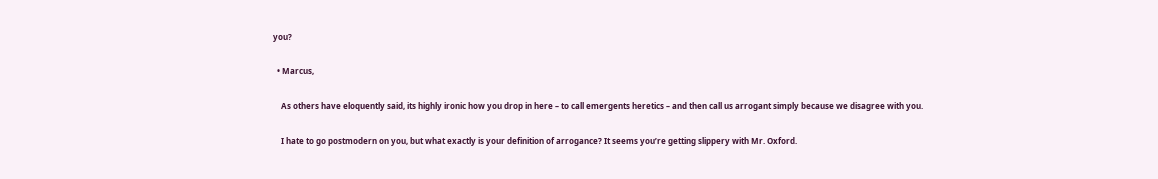you?

  • Marcus,

    As others have eloquently said, its highly ironic how you drop in here – to call emergents heretics – and then call us arrogant simply because we disagree with you.

    I hate to go postmodern on you, but what exactly is your definition of arrogance? It seems you’re getting slippery with Mr. Oxford.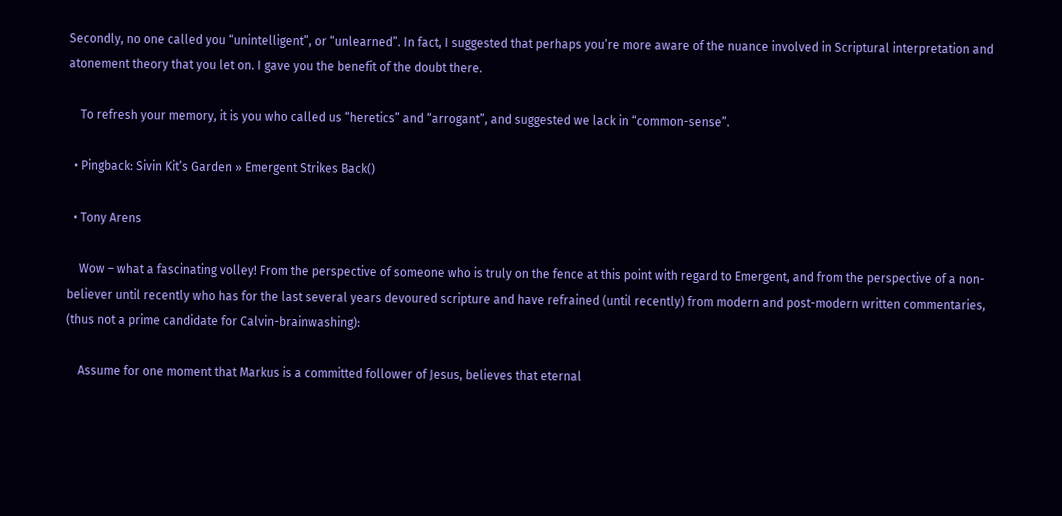Secondly, no one called you “unintelligent”, or “unlearned”. In fact, I suggested that perhaps you’re more aware of the nuance involved in Scriptural interpretation and atonement theory that you let on. I gave you the benefit of the doubt there.

    To refresh your memory, it is you who called us “heretics” and “arrogant”, and suggested we lack in “common-sense”.

  • Pingback: Sivin Kit’s Garden » Emergent Strikes Back()

  • Tony Arens

    Wow – what a fascinating volley! From the perspective of someone who is truly on the fence at this point with regard to Emergent, and from the perspective of a non-believer until recently who has for the last several years devoured scripture and have refrained (until recently) from modern and post-modern written commentaries, (thus not a prime candidate for Calvin-brainwashing):

    Assume for one moment that Markus is a committed follower of Jesus, believes that eternal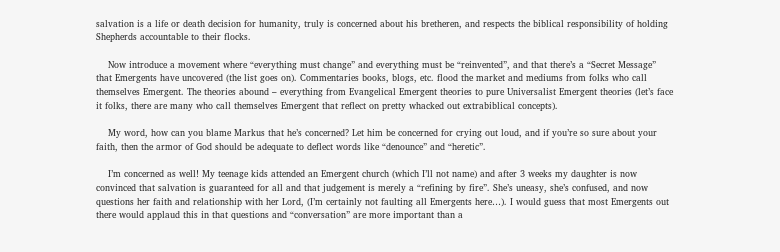salvation is a life or death decision for humanity, truly is concerned about his bretheren, and respects the biblical responsibility of holding Shepherds accountable to their flocks.

    Now introduce a movement where “everything must change” and everything must be “reinvented”, and that there’s a “Secret Message” that Emergents have uncovered (the list goes on). Commentaries books, blogs, etc. flood the market and mediums from folks who call themselves Emergent. The theories abound – everything from Evangelical Emergent theories to pure Universalist Emergent theories (let’s face it folks, there are many who call themselves Emergent that reflect on pretty whacked out extrabiblical concepts).

    My word, how can you blame Markus that he’s concerned? Let him be concerned for crying out loud, and if you’re so sure about your faith, then the armor of God should be adequate to deflect words like “denounce” and “heretic”.

    I’m concerned as well! My teenage kids attended an Emergent church (which I’ll not name) and after 3 weeks my daughter is now convinced that salvation is guaranteed for all and that judgement is merely a “refining by fire”. She’s uneasy, she’s confused, and now questions her faith and relationship with her Lord, (I’m certainly not faulting all Emergents here…). I would guess that most Emergents out there would applaud this in that questions and “conversation” are more important than a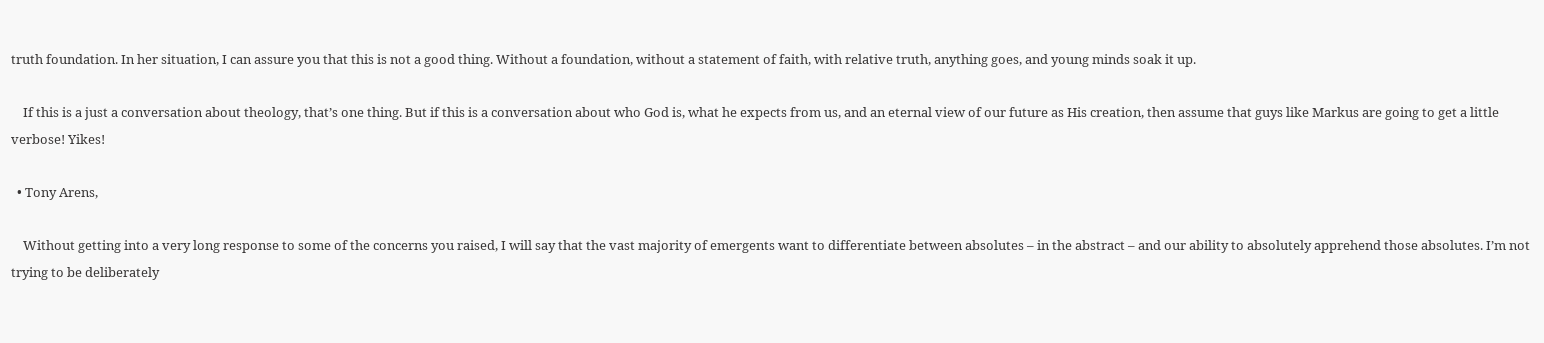truth foundation. In her situation, I can assure you that this is not a good thing. Without a foundation, without a statement of faith, with relative truth, anything goes, and young minds soak it up.

    If this is a just a conversation about theology, that’s one thing. But if this is a conversation about who God is, what he expects from us, and an eternal view of our future as His creation, then assume that guys like Markus are going to get a little verbose! Yikes!

  • Tony Arens,

    Without getting into a very long response to some of the concerns you raised, I will say that the vast majority of emergents want to differentiate between absolutes – in the abstract – and our ability to absolutely apprehend those absolutes. I’m not trying to be deliberately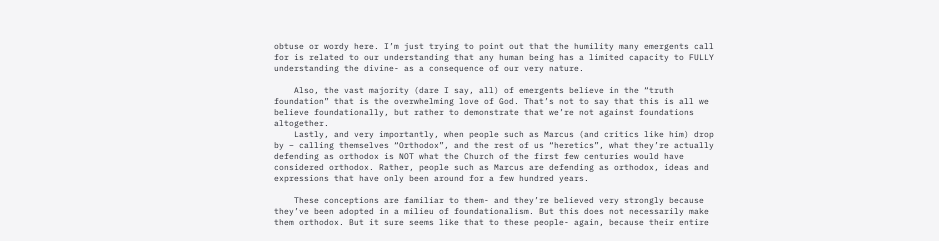obtuse or wordy here. I’m just trying to point out that the humility many emergents call for is related to our understanding that any human being has a limited capacity to FULLY understanding the divine- as a consequence of our very nature.

    Also, the vast majority (dare I say, all) of emergents believe in the “truth foundation” that is the overwhelming love of God. That’s not to say that this is all we believe foundationally, but rather to demonstrate that we’re not against foundations altogether.
    Lastly, and very importantly, when people such as Marcus (and critics like him) drop by – calling themselves “Orthodox”, and the rest of us “heretics”, what they’re actually defending as orthodox is NOT what the Church of the first few centuries would have considered orthodox. Rather, people such as Marcus are defending as orthodox, ideas and expressions that have only been around for a few hundred years.

    These conceptions are familiar to them- and they’re believed very strongly because they’ve been adopted in a milieu of foundationalism. But this does not necessarily make them orthodox. But it sure seems like that to these people- again, because their entire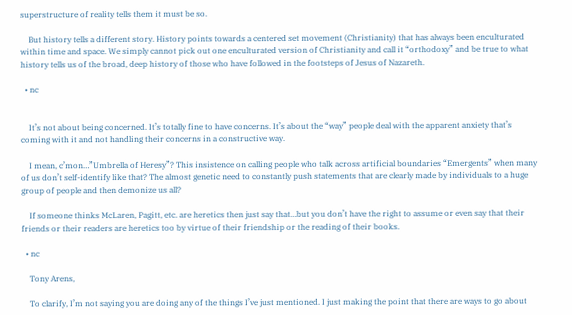superstructure of reality tells them it must be so.

    But history tells a different story. History points towards a centered set movement (Christianity) that has always been enculturated within time and space. We simply cannot pick out one enculturated version of Christianity and call it “orthodoxy” and be true to what history tells us of the broad, deep history of those who have followed in the footsteps of Jesus of Nazareth.

  • nc


    It’s not about being concerned. It’s totally fine to have concerns. It’s about the “way” people deal with the apparent anxiety that’s coming with it and not handling their concerns in a constructive way.

    I mean, c’mon…”Umbrella of Heresy”? This insistence on calling people who talk across artificial boundaries “Emergents” when many of us don’t self-identify like that? The almost genetic need to constantly push statements that are clearly made by individuals to a huge group of people and then demonize us all?

    If someone thinks McLaren, Pagitt, etc. are heretics then just say that…but you don’t have the right to assume or even say that their friends or their readers are heretics too by virtue of their friendship or the reading of their books.

  • nc

    Tony Arens,

    To clarify, I’m not saying you are doing any of the things I’ve just mentioned. I just making the point that there are ways to go about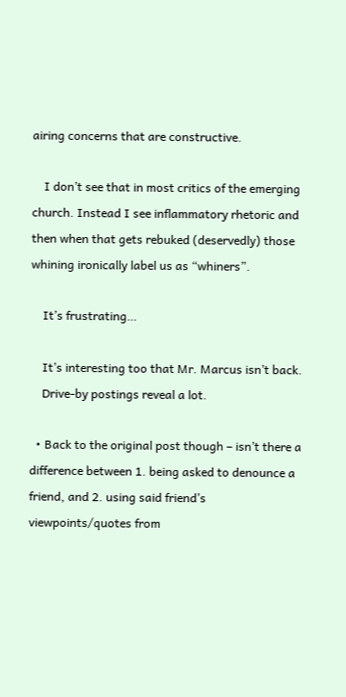airing concerns that are constructive.

    I don’t see that in most critics of the emerging church. Instead I see inflammatory rhetoric and then when that gets rebuked (deservedly) those whining ironically label us as “whiners”.

    It’s frustrating…

    It’s interesting too that Mr. Marcus isn’t back.
    Drive-by postings reveal a lot.

  • Back to the original post though – isn’t there a difference between 1. being asked to denounce a friend, and 2. using said friend’s viewpoints/quotes from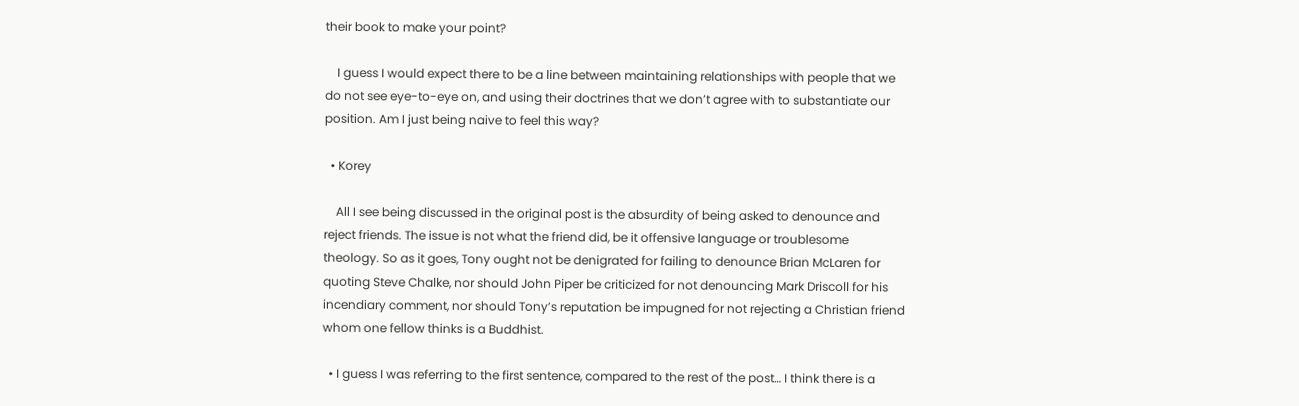their book to make your point?

    I guess I would expect there to be a line between maintaining relationships with people that we do not see eye-to-eye on, and using their doctrines that we don’t agree with to substantiate our position. Am I just being naive to feel this way?

  • Korey

    All I see being discussed in the original post is the absurdity of being asked to denounce and reject friends. The issue is not what the friend did, be it offensive language or troublesome theology. So as it goes, Tony ought not be denigrated for failing to denounce Brian McLaren for quoting Steve Chalke, nor should John Piper be criticized for not denouncing Mark Driscoll for his incendiary comment, nor should Tony’s reputation be impugned for not rejecting a Christian friend whom one fellow thinks is a Buddhist.

  • I guess I was referring to the first sentence, compared to the rest of the post… I think there is a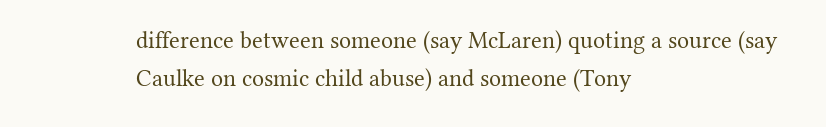difference between someone (say McLaren) quoting a source (say Caulke on cosmic child abuse) and someone (Tony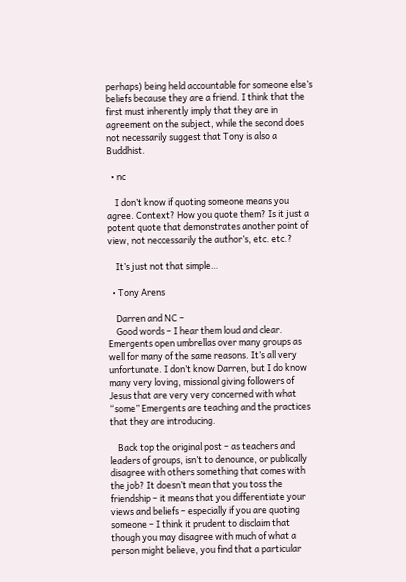perhaps) being held accountable for someone else’s beliefs because they are a friend. I think that the first must inherently imply that they are in agreement on the subject, while the second does not necessarily suggest that Tony is also a Buddhist.

  • nc

    I don’t know if quoting someone means you agree. Context? How you quote them? Is it just a potent quote that demonstrates another point of view, not neccessarily the author’s, etc. etc.?

    It’s just not that simple…

  • Tony Arens

    Darren and NC –
    Good words – I hear them loud and clear. Emergents open umbrellas over many groups as well for many of the same reasons. It’s all very unfortunate. I don’t know Darren, but I do know many very loving, missional giving followers of Jesus that are very very concerned with what “some” Emergents are teaching and the practices that they are introducing.

    Back top the original post – as teachers and leaders of groups, isn’t to denounce, or publically disagree with others something that comes with the job? It doesn’t mean that you toss the friendship – it means that you differentiate your views and beliefs – especially if you are quoting someone – I think it prudent to disclaim that though you may disagree with much of what a person might believe, you find that a particular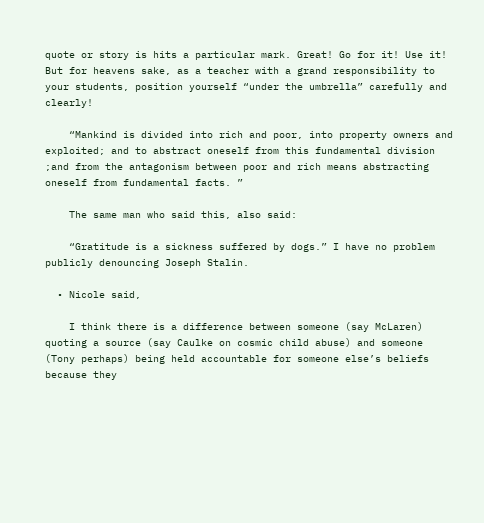quote or story is hits a particular mark. Great! Go for it! Use it! But for heavens sake, as a teacher with a grand responsibility to your students, position yourself “under the umbrella” carefully and clearly!

    “Mankind is divided into rich and poor, into property owners and exploited; and to abstract oneself from this fundamental division ;and from the antagonism between poor and rich means abstracting oneself from fundamental facts. ”

    The same man who said this, also said:

    “Gratitude is a sickness suffered by dogs.” I have no problem publicly denouncing Joseph Stalin.

  • Nicole said,

    I think there is a difference between someone (say McLaren) quoting a source (say Caulke on cosmic child abuse) and someone (Tony perhaps) being held accountable for someone else’s beliefs because they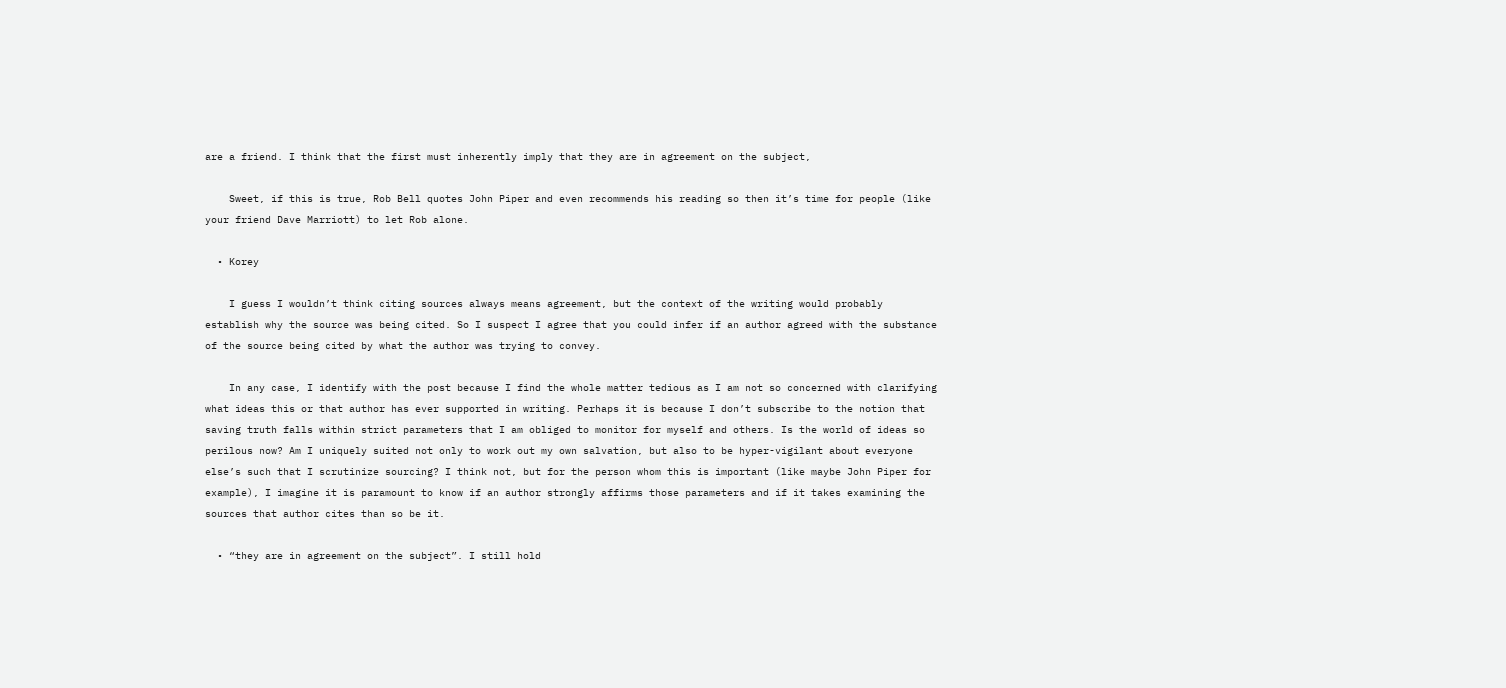are a friend. I think that the first must inherently imply that they are in agreement on the subject,

    Sweet, if this is true, Rob Bell quotes John Piper and even recommends his reading so then it’s time for people (like your friend Dave Marriott) to let Rob alone.

  • Korey

    I guess I wouldn’t think citing sources always means agreement, but the context of the writing would probably establish why the source was being cited. So I suspect I agree that you could infer if an author agreed with the substance of the source being cited by what the author was trying to convey.

    In any case, I identify with the post because I find the whole matter tedious as I am not so concerned with clarifying what ideas this or that author has ever supported in writing. Perhaps it is because I don’t subscribe to the notion that saving truth falls within strict parameters that I am obliged to monitor for myself and others. Is the world of ideas so perilous now? Am I uniquely suited not only to work out my own salvation, but also to be hyper-vigilant about everyone else’s such that I scrutinize sourcing? I think not, but for the person whom this is important (like maybe John Piper for example), I imagine it is paramount to know if an author strongly affirms those parameters and if it takes examining the sources that author cites than so be it.

  • “they are in agreement on the subject”. I still hold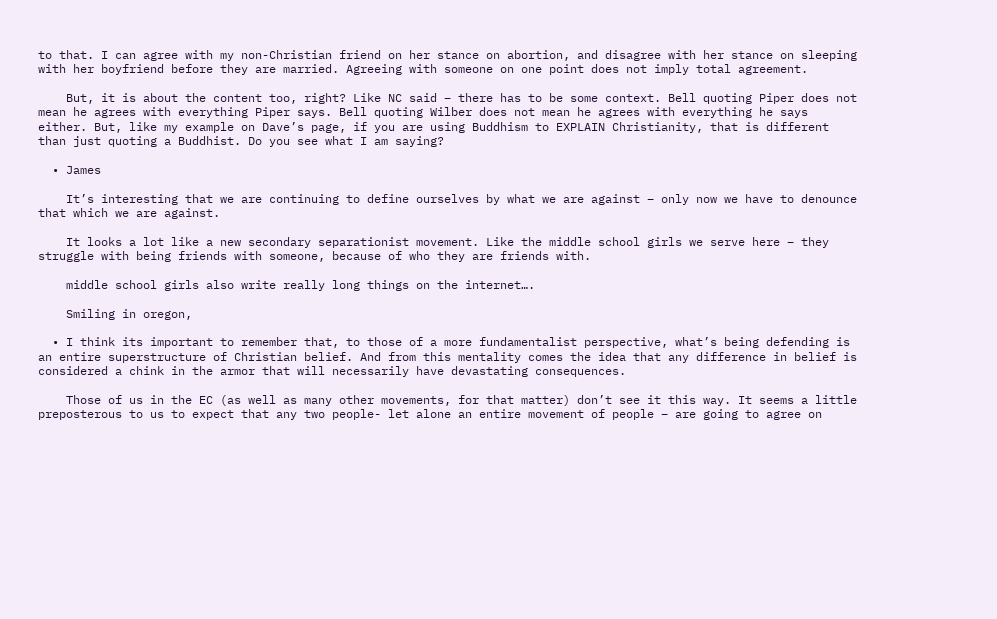to that. I can agree with my non-Christian friend on her stance on abortion, and disagree with her stance on sleeping with her boyfriend before they are married. Agreeing with someone on one point does not imply total agreement.

    But, it is about the content too, right? Like NC said – there has to be some context. Bell quoting Piper does not mean he agrees with everything Piper says. Bell quoting Wilber does not mean he agrees with everything he says either. But, like my example on Dave’s page, if you are using Buddhism to EXPLAIN Christianity, that is different than just quoting a Buddhist. Do you see what I am saying?

  • James

    It’s interesting that we are continuing to define ourselves by what we are against – only now we have to denounce that which we are against.

    It looks a lot like a new secondary separationist movement. Like the middle school girls we serve here – they struggle with being friends with someone, because of who they are friends with.

    middle school girls also write really long things on the internet….

    Smiling in oregon,

  • I think its important to remember that, to those of a more fundamentalist perspective, what’s being defending is an entire superstructure of Christian belief. And from this mentality comes the idea that any difference in belief is considered a chink in the armor that will necessarily have devastating consequences.

    Those of us in the EC (as well as many other movements, for that matter) don’t see it this way. It seems a little preposterous to us to expect that any two people- let alone an entire movement of people – are going to agree on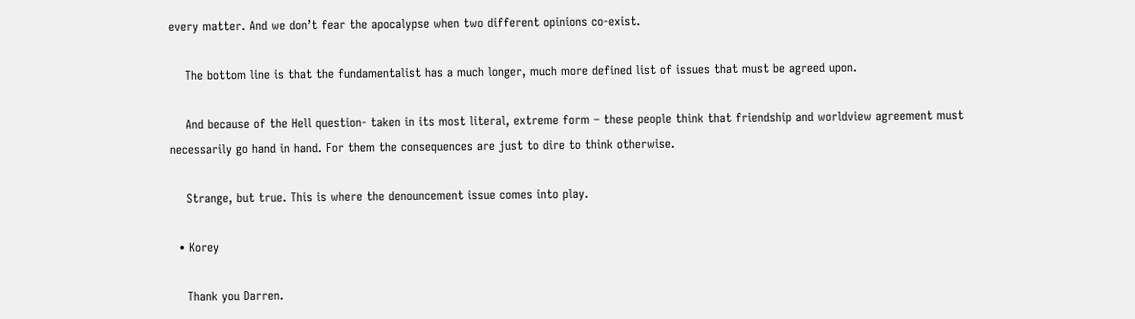every matter. And we don’t fear the apocalypse when two different opinions co-exist.

    The bottom line is that the fundamentalist has a much longer, much more defined list of issues that must be agreed upon.

    And because of the Hell question- taken in its most literal, extreme form – these people think that friendship and worldview agreement must necessarily go hand in hand. For them the consequences are just to dire to think otherwise.

    Strange, but true. This is where the denouncement issue comes into play.

  • Korey

    Thank you Darren.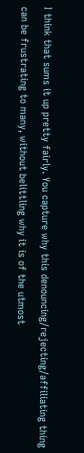I think that sums it up pretty fairly. You capture why this denouncing/rejecting/affiliating thing can be frustrating to many, without belittling why it is of the utmost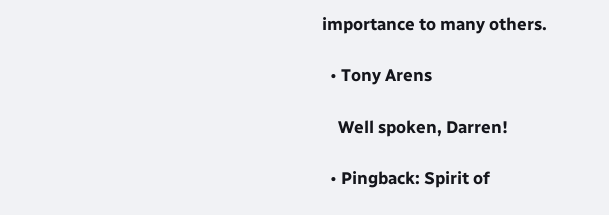importance to many others.

  • Tony Arens

    Well spoken, Darren!

  • Pingback: Spirit of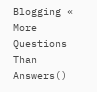Blogging « More Questions Than Answers()